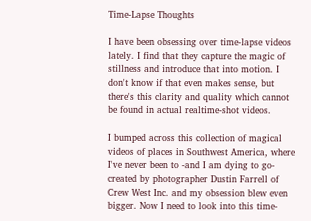Time-Lapse Thoughts

I have been obsessing over time-lapse videos lately. I find that they capture the magic of stillness and introduce that into motion. I don't know if that even makes sense, but there's this clarity and quality which cannot be found in actual realtime-shot videos.

I bumped across this collection of magical videos of places in Southwest America, where I've never been to -and I am dying to go- created by photographer Dustin Farrell of Crew West Inc. and my obsession blew even bigger. Now I need to look into this time-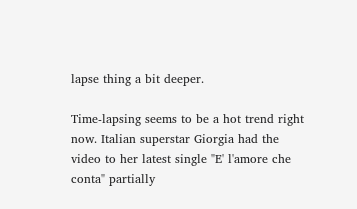lapse thing a bit deeper.

Time-lapsing seems to be a hot trend right now. Italian superstar Giorgia had the video to her latest single "E' l'amore che conta" partially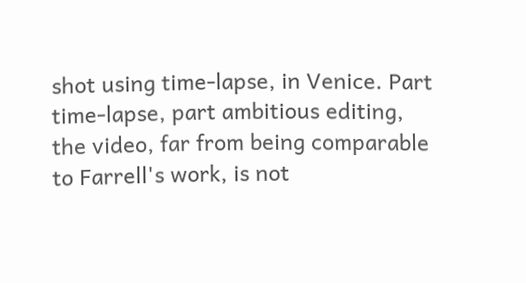shot using time-lapse, in Venice. Part time-lapse, part ambitious editing, the video, far from being comparable to Farrell's work, is not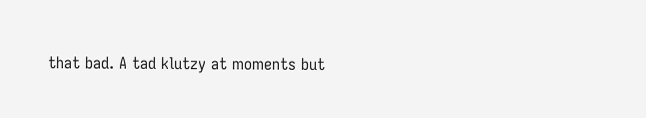that bad. A tad klutzy at moments but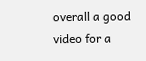overall a good video for a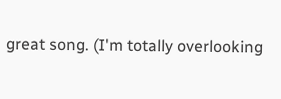great song. (I'm totally overlooking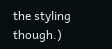the styling though.)